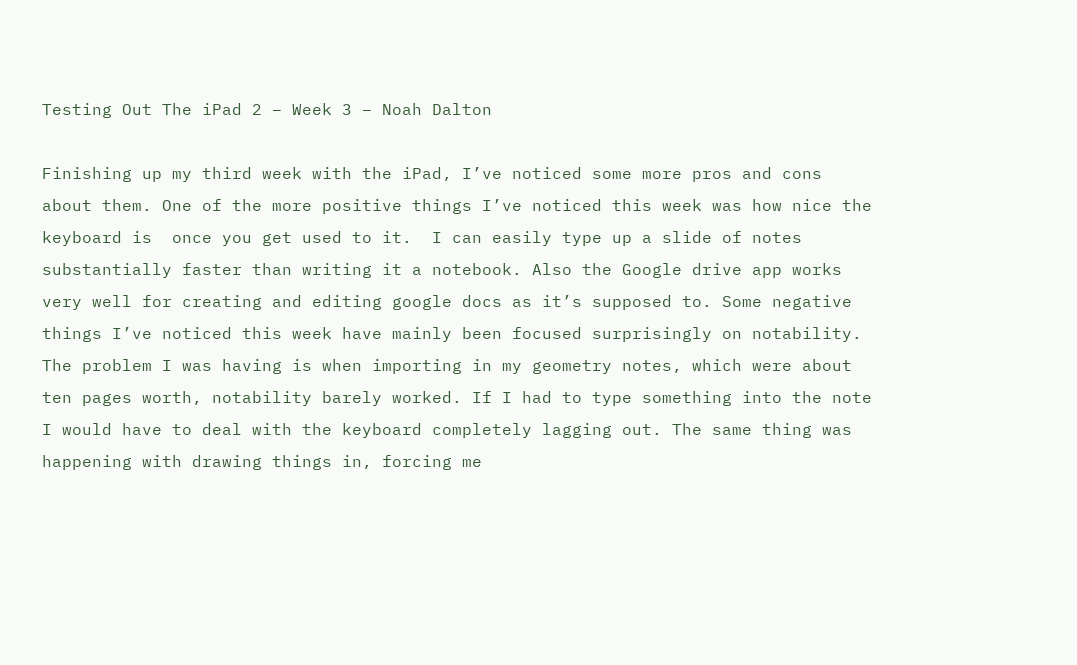Testing Out The iPad 2 – Week 3 – Noah Dalton

Finishing up my third week with the iPad, I’ve noticed some more pros and cons about them. One of the more positive things I’ve noticed this week was how nice the keyboard is  once you get used to it.  I can easily type up a slide of notes substantially faster than writing it a notebook. Also the Google drive app works very well for creating and editing google docs as it’s supposed to. Some negative things I’ve noticed this week have mainly been focused surprisingly on notability. The problem I was having is when importing in my geometry notes, which were about ten pages worth, notability barely worked. If I had to type something into the note I would have to deal with the keyboard completely lagging out. The same thing was happening with drawing things in, forcing me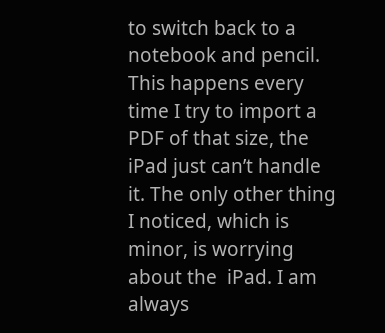to switch back to a notebook and pencil. This happens every time I try to import a PDF of that size, the iPad just can’t handle it. The only other thing I noticed, which is minor, is worrying about the  iPad. I am always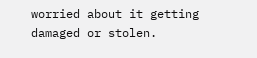worried about it getting damaged or stolen.